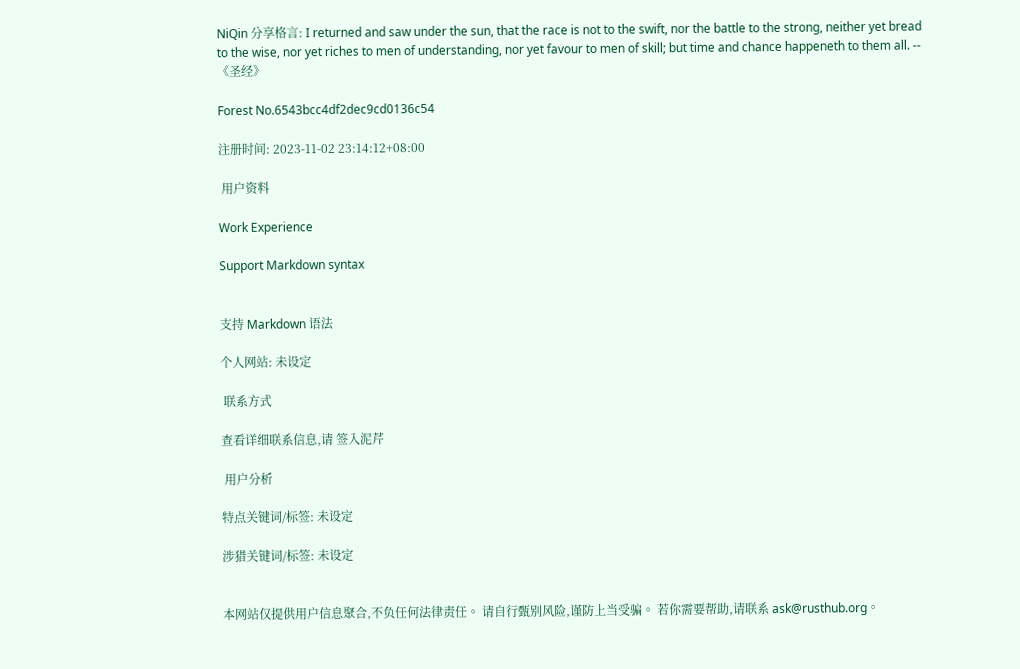NiQin 分享格言: I returned and saw under the sun, that the race is not to the swift, nor the battle to the strong, neither yet bread to the wise, nor yet riches to men of understanding, nor yet favour to men of skill; but time and chance happeneth to them all. -- 《圣经》

Forest No.6543bcc4df2dec9cd0136c54

注册时间: 2023-11-02 23:14:12+08:00

 用户资料

Work Experience

Support Markdown syntax


支持 Markdown 语法

个人网站: 未设定

 联系方式

查看详细联系信息,请 签入泥芹

 用户分析

特点关键词/标签: 未设定

涉猎关键词/标签: 未设定


本网站仅提供用户信息聚合,不负任何法律责任。 请自行甄别风险,谨防上当受骗。 若你需要帮助,请联系 ask@rusthub.org。